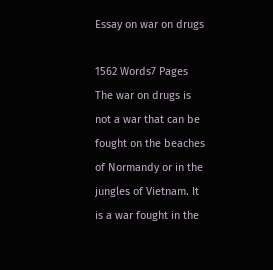Essay on war on drugs

1562 Words7 Pages
The war on drugs is not a war that can be fought on the beaches of Normandy or in the jungles of Vietnam. It is a war fought in the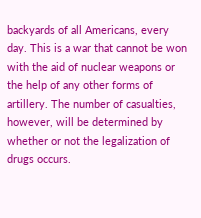backyards of all Americans, every day. This is a war that cannot be won with the aid of nuclear weapons or the help of any other forms of artillery. The number of casualties, however, will be determined by whether or not the legalization of drugs occurs.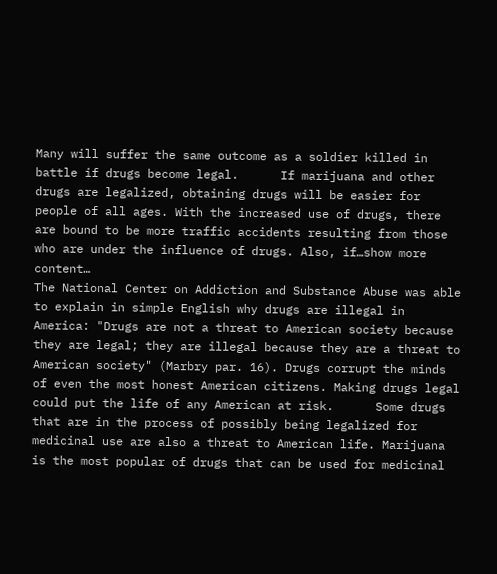Many will suffer the same outcome as a soldier killed in battle if drugs become legal.      If marijuana and other drugs are legalized, obtaining drugs will be easier for people of all ages. With the increased use of drugs, there are bound to be more traffic accidents resulting from those who are under the influence of drugs. Also, if…show more content…
The National Center on Addiction and Substance Abuse was able to explain in simple English why drugs are illegal in America: "Drugs are not a threat to American society because they are legal; they are illegal because they are a threat to American society" (Marbry par. 16). Drugs corrupt the minds of even the most honest American citizens. Making drugs legal could put the life of any American at risk.      Some drugs that are in the process of possibly being legalized for medicinal use are also a threat to American life. Marijuana is the most popular of drugs that can be used for medicinal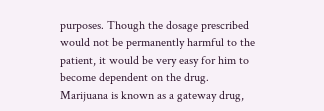purposes. Though the dosage prescribed would not be permanently harmful to the patient, it would be very easy for him to become dependent on the drug. Marijuana is known as a gateway drug,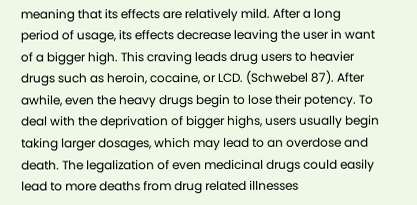meaning that its effects are relatively mild. After a long period of usage, its effects decrease leaving the user in want of a bigger high. This craving leads drug users to heavier drugs such as heroin, cocaine, or LCD. (Schwebel 87). After awhile, even the heavy drugs begin to lose their potency. To deal with the deprivation of bigger highs, users usually begin taking larger dosages, which may lead to an overdose and death. The legalization of even medicinal drugs could easily lead to more deaths from drug related illnesses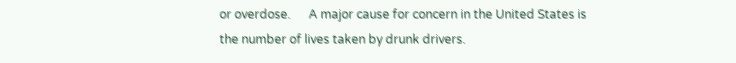or overdose.      A major cause for concern in the United States is the number of lives taken by drunk drivers.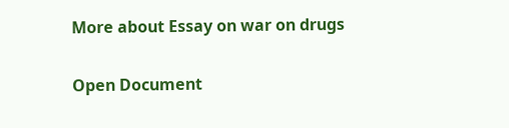More about Essay on war on drugs

Open Document